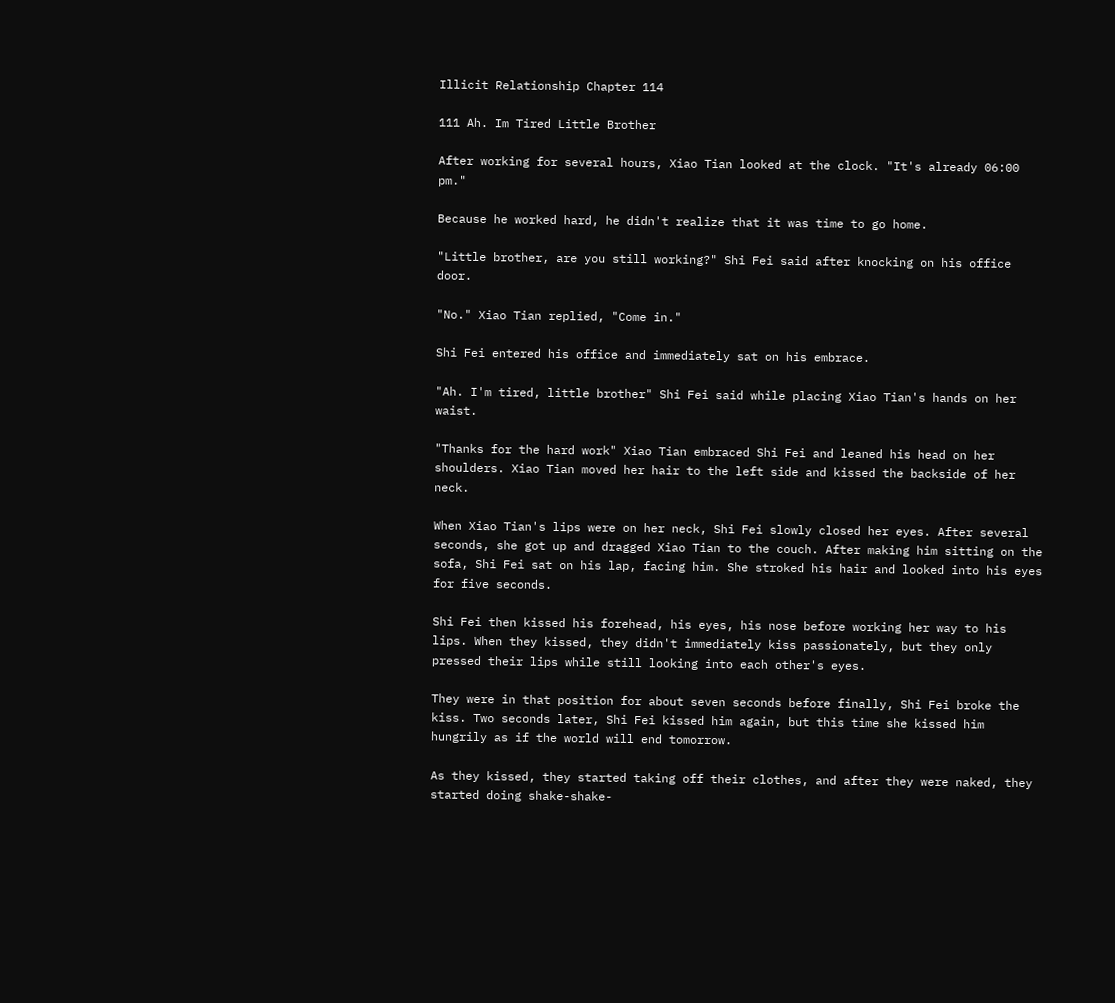Illicit Relationship Chapter 114

111 Ah. Im Tired Little Brother

After working for several hours, Xiao Tian looked at the clock. "It's already 06:00 pm."

Because he worked hard, he didn't realize that it was time to go home.

"Little brother, are you still working?" Shi Fei said after knocking on his office door.

"No." Xiao Tian replied, "Come in."

Shi Fei entered his office and immediately sat on his embrace.

"Ah. I'm tired, little brother" Shi Fei said while placing Xiao Tian's hands on her waist.

"Thanks for the hard work" Xiao Tian embraced Shi Fei and leaned his head on her shoulders. Xiao Tian moved her hair to the left side and kissed the backside of her neck.

When Xiao Tian's lips were on her neck, Shi Fei slowly closed her eyes. After several seconds, she got up and dragged Xiao Tian to the couch. After making him sitting on the sofa, Shi Fei sat on his lap, facing him. She stroked his hair and looked into his eyes for five seconds.

Shi Fei then kissed his forehead, his eyes, his nose before working her way to his lips. When they kissed, they didn't immediately kiss passionately, but they only pressed their lips while still looking into each other's eyes.

They were in that position for about seven seconds before finally, Shi Fei broke the kiss. Two seconds later, Shi Fei kissed him again, but this time she kissed him hungrily as if the world will end tomorrow.

As they kissed, they started taking off their clothes, and after they were naked, they started doing shake-shake-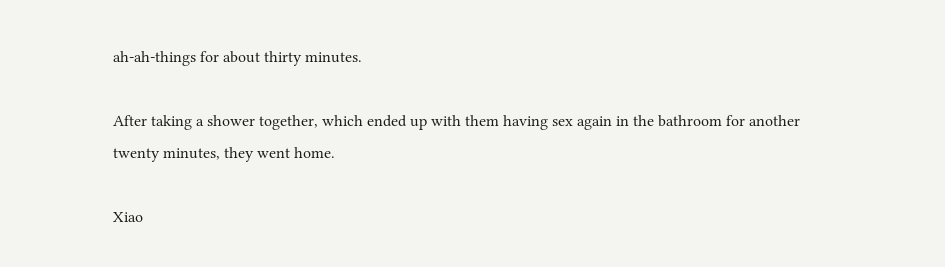ah-ah-things for about thirty minutes.

After taking a shower together, which ended up with them having sex again in the bathroom for another twenty minutes, they went home.

Xiao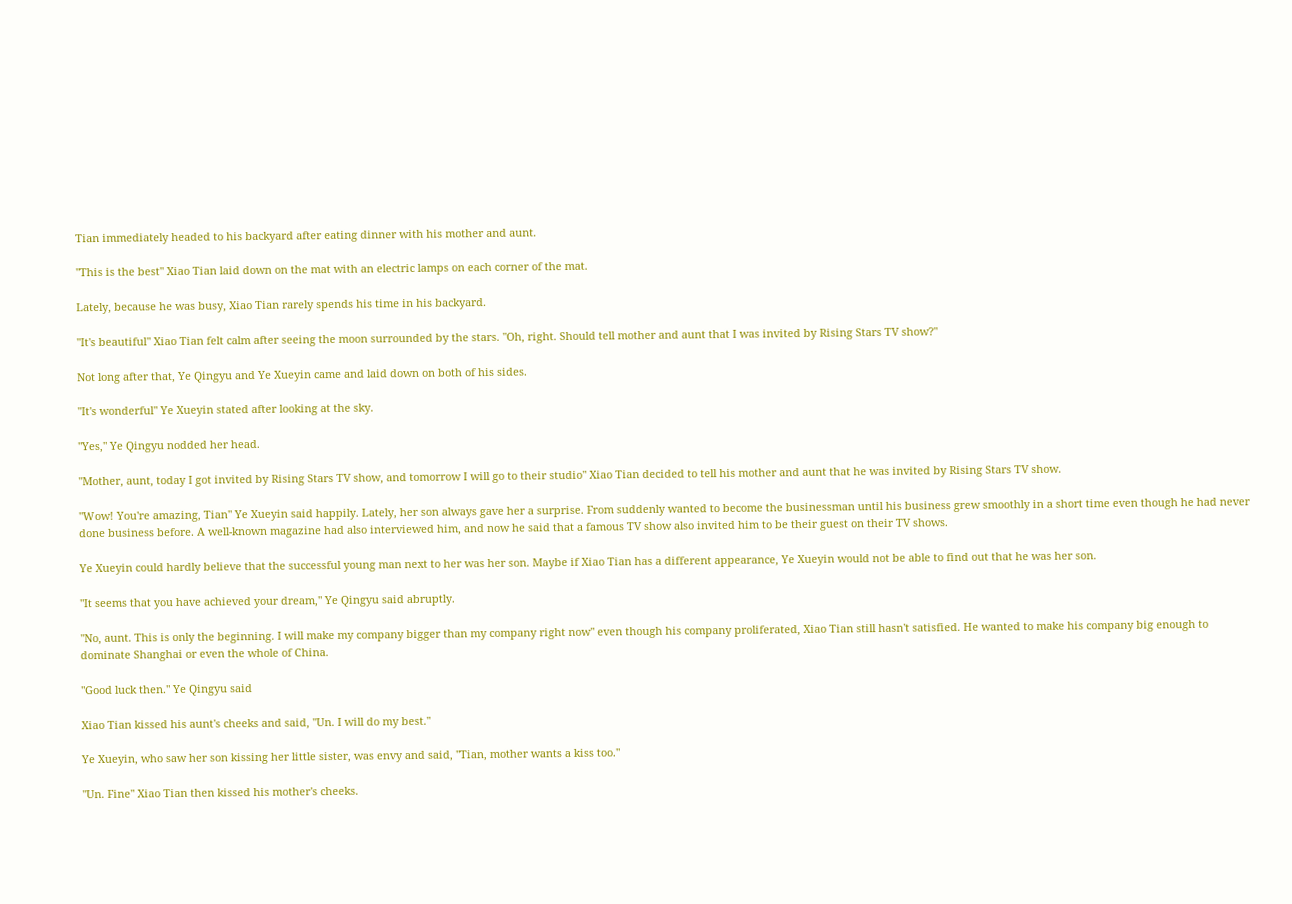Tian immediately headed to his backyard after eating dinner with his mother and aunt.

"This is the best" Xiao Tian laid down on the mat with an electric lamps on each corner of the mat.

Lately, because he was busy, Xiao Tian rarely spends his time in his backyard.

"It's beautiful" Xiao Tian felt calm after seeing the moon surrounded by the stars. "Oh, right. Should tell mother and aunt that I was invited by Rising Stars TV show?"

Not long after that, Ye Qingyu and Ye Xueyin came and laid down on both of his sides.

"It's wonderful" Ye Xueyin stated after looking at the sky.

"Yes," Ye Qingyu nodded her head.

"Mother, aunt, today I got invited by Rising Stars TV show, and tomorrow I will go to their studio" Xiao Tian decided to tell his mother and aunt that he was invited by Rising Stars TV show.

"Wow! You're amazing, Tian" Ye Xueyin said happily. Lately, her son always gave her a surprise. From suddenly wanted to become the businessman until his business grew smoothly in a short time even though he had never done business before. A well-known magazine had also interviewed him, and now he said that a famous TV show also invited him to be their guest on their TV shows.

Ye Xueyin could hardly believe that the successful young man next to her was her son. Maybe if Xiao Tian has a different appearance, Ye Xueyin would not be able to find out that he was her son.

"It seems that you have achieved your dream," Ye Qingyu said abruptly.

"No, aunt. This is only the beginning. I will make my company bigger than my company right now" even though his company proliferated, Xiao Tian still hasn't satisfied. He wanted to make his company big enough to dominate Shanghai or even the whole of China.

"Good luck then." Ye Qingyu said

Xiao Tian kissed his aunt's cheeks and said, "Un. I will do my best."

Ye Xueyin, who saw her son kissing her little sister, was envy and said, "Tian, mother wants a kiss too."

"Un. Fine" Xiao Tian then kissed his mother's cheeks.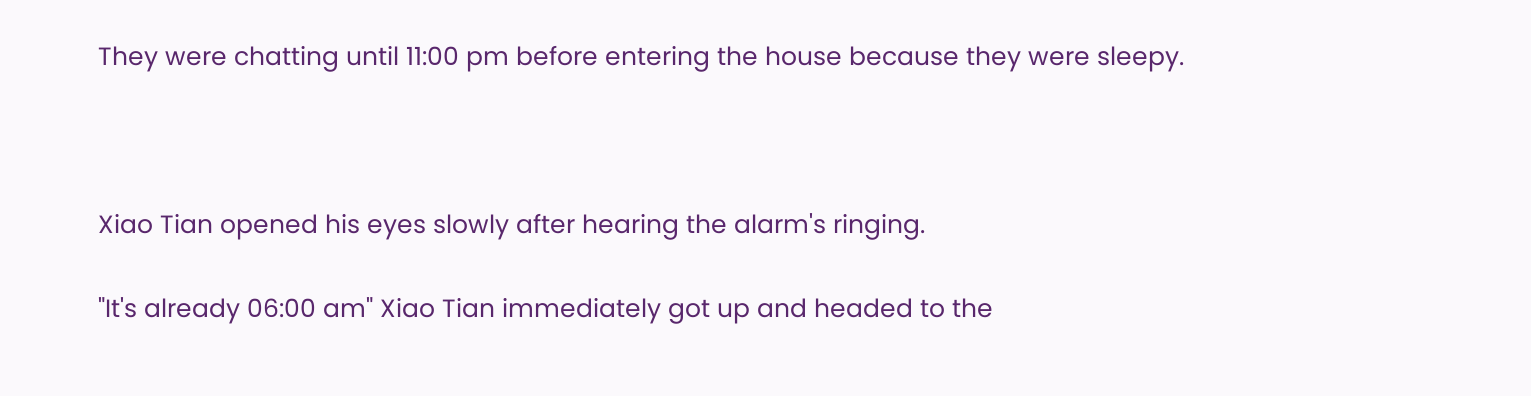They were chatting until 11:00 pm before entering the house because they were sleepy.



Xiao Tian opened his eyes slowly after hearing the alarm's ringing.

"It's already 06:00 am" Xiao Tian immediately got up and headed to the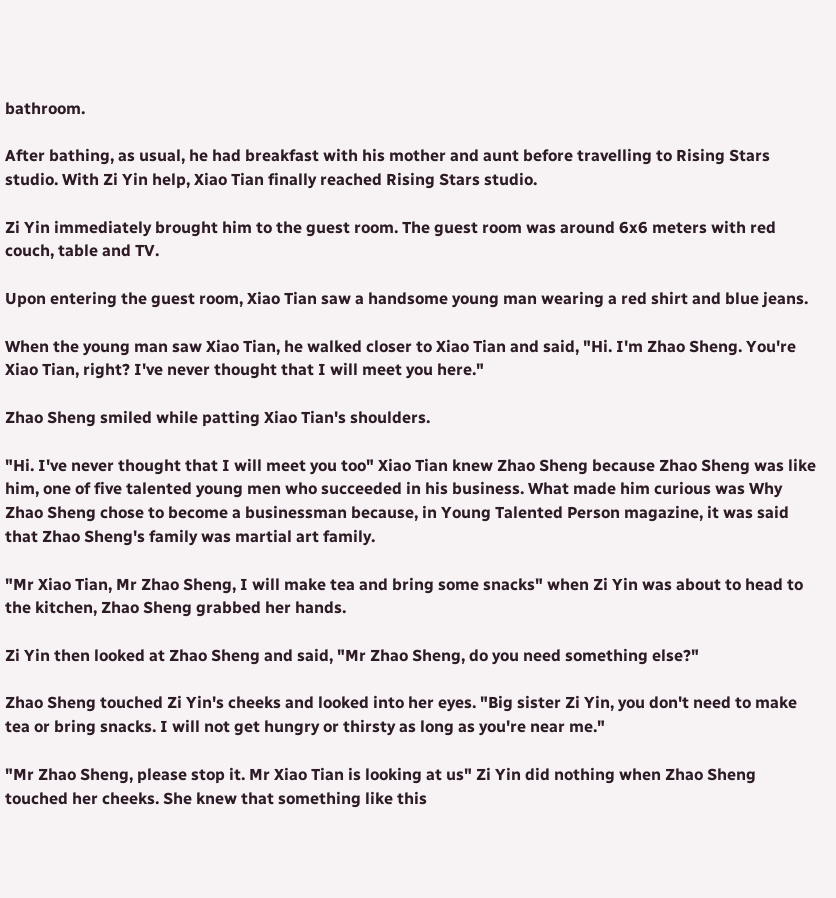bathroom.

After bathing, as usual, he had breakfast with his mother and aunt before travelling to Rising Stars studio. With Zi Yin help, Xiao Tian finally reached Rising Stars studio.

Zi Yin immediately brought him to the guest room. The guest room was around 6x6 meters with red couch, table and TV.

Upon entering the guest room, Xiao Tian saw a handsome young man wearing a red shirt and blue jeans.

When the young man saw Xiao Tian, he walked closer to Xiao Tian and said, "Hi. I'm Zhao Sheng. You're Xiao Tian, right? I've never thought that I will meet you here."

Zhao Sheng smiled while patting Xiao Tian's shoulders.

"Hi. I've never thought that I will meet you too" Xiao Tian knew Zhao Sheng because Zhao Sheng was like him, one of five talented young men who succeeded in his business. What made him curious was Why Zhao Sheng chose to become a businessman because, in Young Talented Person magazine, it was said that Zhao Sheng's family was martial art family.

"Mr Xiao Tian, Mr Zhao Sheng, I will make tea and bring some snacks" when Zi Yin was about to head to the kitchen, Zhao Sheng grabbed her hands.

Zi Yin then looked at Zhao Sheng and said, "Mr Zhao Sheng, do you need something else?"

Zhao Sheng touched Zi Yin's cheeks and looked into her eyes. "Big sister Zi Yin, you don't need to make tea or bring snacks. I will not get hungry or thirsty as long as you're near me."

"Mr Zhao Sheng, please stop it. Mr Xiao Tian is looking at us" Zi Yin did nothing when Zhao Sheng touched her cheeks. She knew that something like this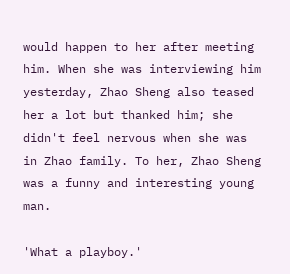would happen to her after meeting him. When she was interviewing him yesterday, Zhao Sheng also teased her a lot but thanked him; she didn't feel nervous when she was in Zhao family. To her, Zhao Sheng was a funny and interesting young man.

'What a playboy.'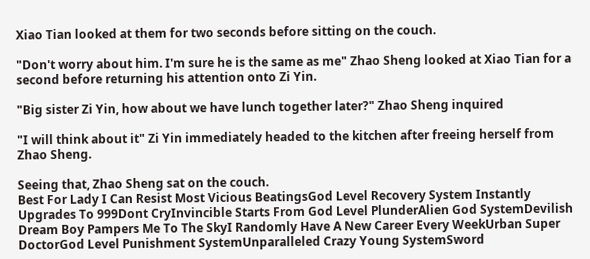Xiao Tian looked at them for two seconds before sitting on the couch.

"Don't worry about him. I'm sure he is the same as me" Zhao Sheng looked at Xiao Tian for a second before returning his attention onto Zi Yin.

"Big sister Zi Yin, how about we have lunch together later?" Zhao Sheng inquired

"I will think about it" Zi Yin immediately headed to the kitchen after freeing herself from Zhao Sheng.

Seeing that, Zhao Sheng sat on the couch.
Best For Lady I Can Resist Most Vicious BeatingsGod Level Recovery System Instantly Upgrades To 999Dont CryInvincible Starts From God Level PlunderAlien God SystemDevilish Dream Boy Pampers Me To The SkyI Randomly Have A New Career Every WeekUrban Super DoctorGod Level Punishment SystemUnparalleled Crazy Young SystemSword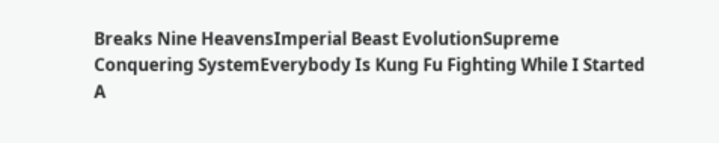Breaks Nine HeavensImperial Beast EvolutionSupreme Conquering SystemEverybody Is Kung Fu Fighting While I Started A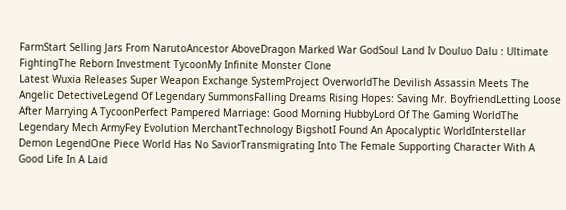FarmStart Selling Jars From NarutoAncestor AboveDragon Marked War GodSoul Land Iv Douluo Dalu : Ultimate FightingThe Reborn Investment TycoonMy Infinite Monster Clone
Latest Wuxia Releases Super Weapon Exchange SystemProject OverworldThe Devilish Assassin Meets The Angelic DetectiveLegend Of Legendary SummonsFalling Dreams Rising Hopes: Saving Mr. BoyfriendLetting Loose After Marrying A TycoonPerfect Pampered Marriage: Good Morning HubbyLord Of The Gaming WorldThe Legendary Mech ArmyFey Evolution MerchantTechnology BigshotI Found An Apocalyptic WorldInterstellar Demon LegendOne Piece World Has No SaviorTransmigrating Into The Female Supporting Character With A Good Life In A Laid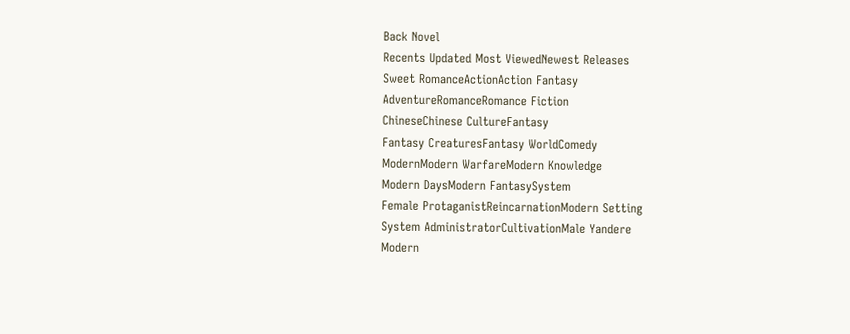Back Novel
Recents Updated Most ViewedNewest Releases
Sweet RomanceActionAction Fantasy
AdventureRomanceRomance Fiction
ChineseChinese CultureFantasy
Fantasy CreaturesFantasy WorldComedy
ModernModern WarfareModern Knowledge
Modern DaysModern FantasySystem
Female ProtaganistReincarnationModern Setting
System AdministratorCultivationMale Yandere
Modern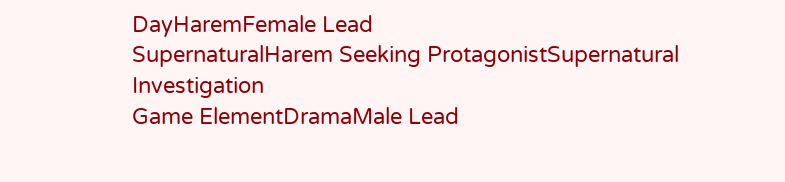DayHaremFemale Lead
SupernaturalHarem Seeking ProtagonistSupernatural Investigation
Game ElementDramaMale Lead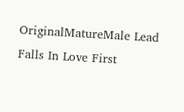OriginalMatureMale Lead Falls In Love First